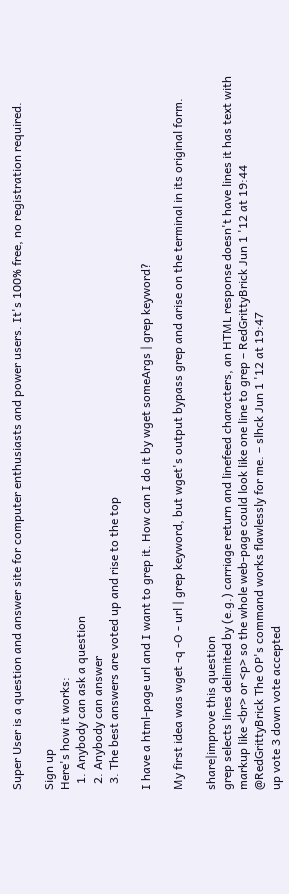Super User is a question and answer site for computer enthusiasts and power users. It's 100% free, no registration required.

Sign up
Here's how it works:
  1. Anybody can ask a question
  2. Anybody can answer
  3. The best answers are voted up and rise to the top

I have a html-page url and I want to grep it. How can I do it by wget someArgs | grep keyword?

My first idea was wget -q -O - url | grep keyword, but wget's output bypass grep and arise on the terminal in its original form.

share|improve this question
grep selects lines delimited by (e.g.) carriage return and linefeed characters, an HTML response doesn't have lines it has text with markup like <br> or <p> so the whole web-page could look like one line to grep – RedGrittyBrick Jun 1 '12 at 19:44
@RedGrittyBrick The OP's command works flawlessly for me. – slhck Jun 1 '12 at 19:47
up vote 3 down vote accepted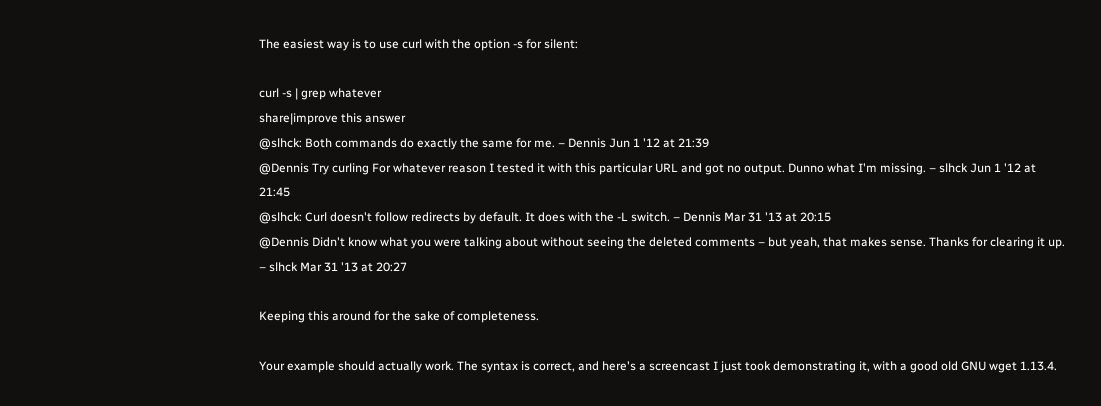The easiest way is to use curl with the option -s for silent:

curl -s | grep whatever
share|improve this answer
@slhck: Both commands do exactly the same for me. – Dennis Jun 1 '12 at 21:39
@Dennis Try curling For whatever reason I tested it with this particular URL and got no output. Dunno what I'm missing. – slhck Jun 1 '12 at 21:45
@slhck: Curl doesn't follow redirects by default. It does with the -L switch. – Dennis Mar 31 '13 at 20:15
@Dennis Didn't know what you were talking about without seeing the deleted comments – but yeah, that makes sense. Thanks for clearing it up. – slhck Mar 31 '13 at 20:27

Keeping this around for the sake of completeness.

Your example should actually work. The syntax is correct, and here's a screencast I just took demonstrating it, with a good old GNU wget 1.13.4.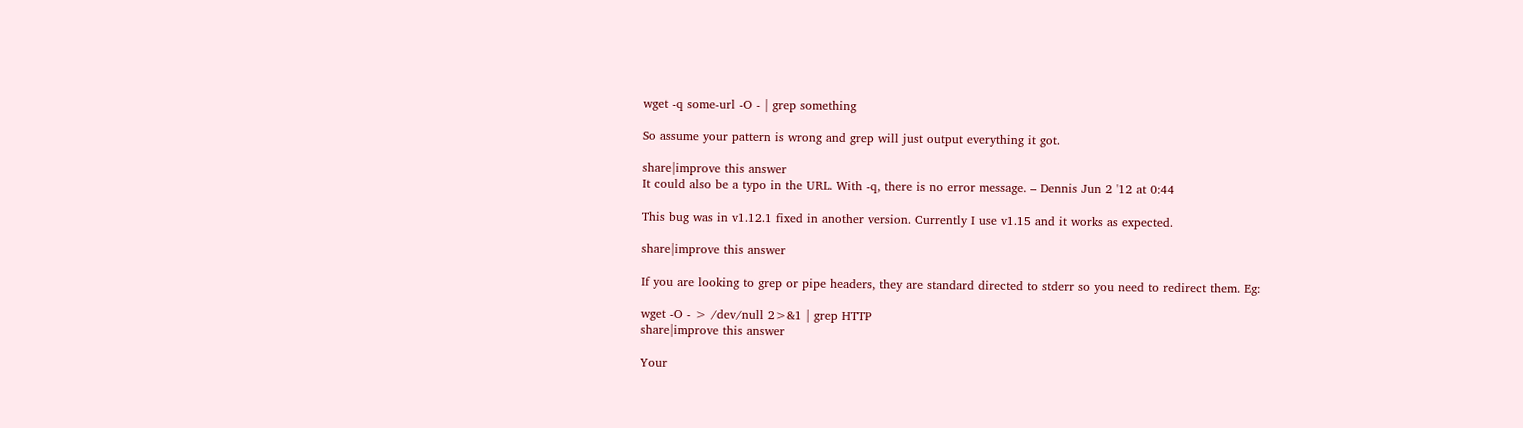wget -q some-url -O - | grep something

So assume your pattern is wrong and grep will just output everything it got.

share|improve this answer
It could also be a typo in the URL. With -q, there is no error message. – Dennis Jun 2 '12 at 0:44

This bug was in v1.12.1 fixed in another version. Currently I use v1.15 and it works as expected.

share|improve this answer

If you are looking to grep or pipe headers, they are standard directed to stderr so you need to redirect them. Eg:

wget -O - > /dev/null 2>&1 | grep HTTP
share|improve this answer

Your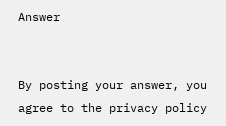Answer


By posting your answer, you agree to the privacy policy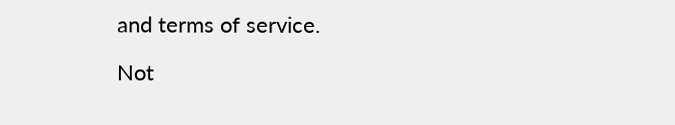and terms of service.

Not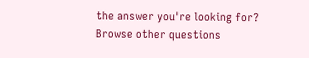the answer you're looking for? Browse other questions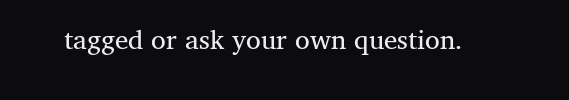tagged or ask your own question.